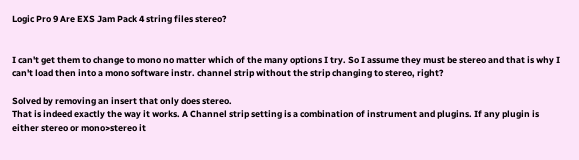Logic Pro 9 Are EXS Jam Pack 4 string files stereo?


I can't get them to change to mono no matter which of the many options I try. So I assume they must be stereo and that is why I can't load then into a mono software instr. channel strip without the strip changing to stereo, right?

Solved by removing an insert that only does stereo.
That is indeed exactly the way it works. A Channel strip setting is a combination of instrument and plugins. If any plugin is either stereo or mono>stereo it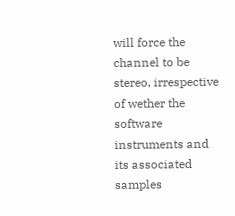will force the channel to be stereo, irrespective of wether the software instruments and its associated samples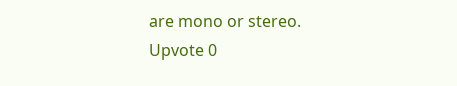are mono or stereo.
Upvote 0